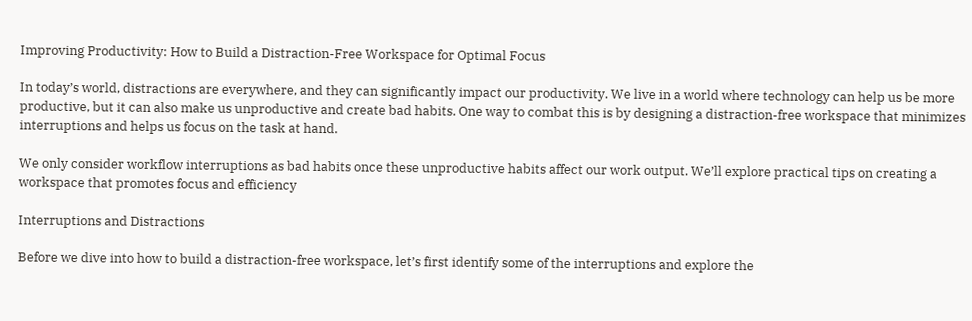Improving Productivity: How to Build a Distraction-Free Workspace for Optimal Focus

In today’s world, distractions are everywhere, and they can significantly impact our productivity. We live in a world where technology can help us be more productive, but it can also make us unproductive and create bad habits. One way to combat this is by designing a distraction-free workspace that minimizes interruptions and helps us focus on the task at hand.

We only consider workflow interruptions as bad habits once these unproductive habits affect our work output. We’ll explore practical tips on creating a workspace that promotes focus and efficiency

Interruptions and Distractions

Before we dive into how to build a distraction-free workspace, let’s first identify some of the interruptions and explore the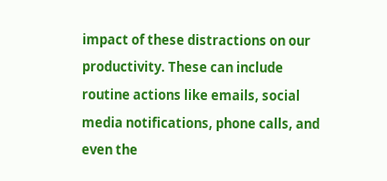impact of these distractions on our productivity. These can include routine actions like emails, social media notifications, phone calls, and even the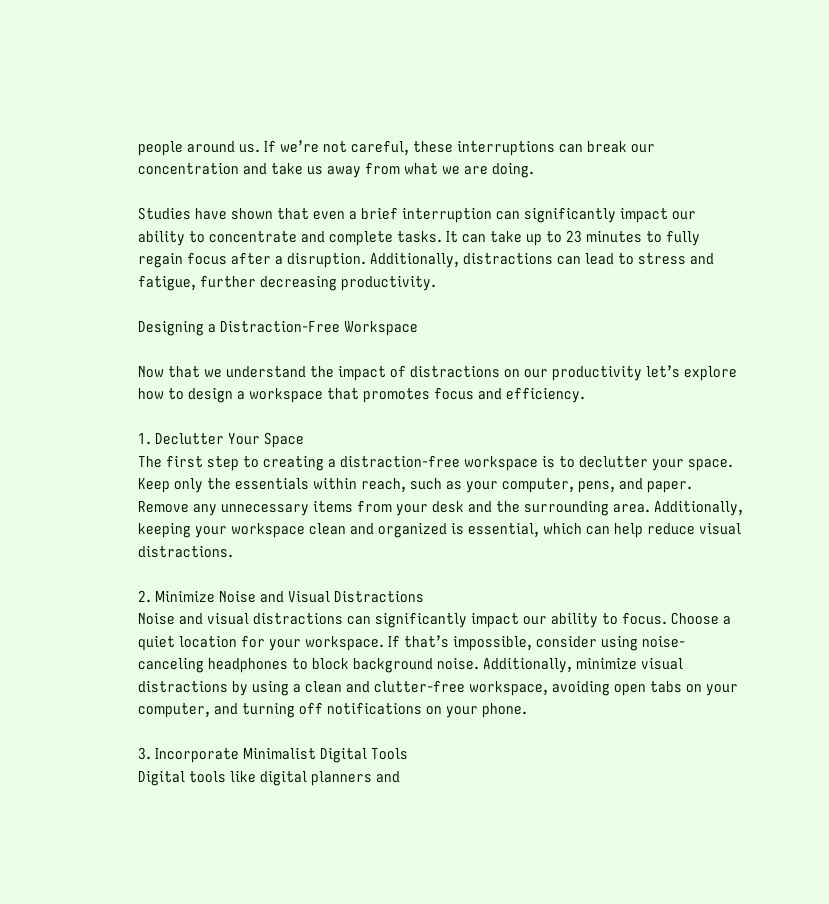people around us. If we’re not careful, these interruptions can break our concentration and take us away from what we are doing.

Studies have shown that even a brief interruption can significantly impact our ability to concentrate and complete tasks. It can take up to 23 minutes to fully regain focus after a disruption. Additionally, distractions can lead to stress and fatigue, further decreasing productivity.

Designing a Distraction-Free Workspace

Now that we understand the impact of distractions on our productivity let’s explore how to design a workspace that promotes focus and efficiency.

1. Declutter Your Space
The first step to creating a distraction-free workspace is to declutter your space. Keep only the essentials within reach, such as your computer, pens, and paper. Remove any unnecessary items from your desk and the surrounding area. Additionally, keeping your workspace clean and organized is essential, which can help reduce visual distractions.

2. Minimize Noise and Visual Distractions
Noise and visual distractions can significantly impact our ability to focus. Choose a quiet location for your workspace. If that’s impossible, consider using noise-canceling headphones to block background noise. Additionally, minimize visual distractions by using a clean and clutter-free workspace, avoiding open tabs on your computer, and turning off notifications on your phone.

3. Incorporate Minimalist Digital Tools
Digital tools like digital planners and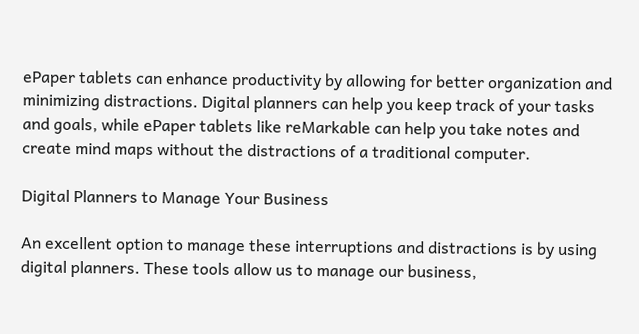ePaper tablets can enhance productivity by allowing for better organization and minimizing distractions. Digital planners can help you keep track of your tasks and goals, while ePaper tablets like reMarkable can help you take notes and create mind maps without the distractions of a traditional computer.

Digital Planners to Manage Your Business

An excellent option to manage these interruptions and distractions is by using digital planners. These tools allow us to manage our business,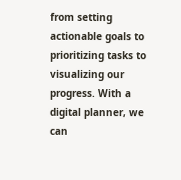from setting actionable goals to prioritizing tasks to visualizing our progress. With a digital planner, we can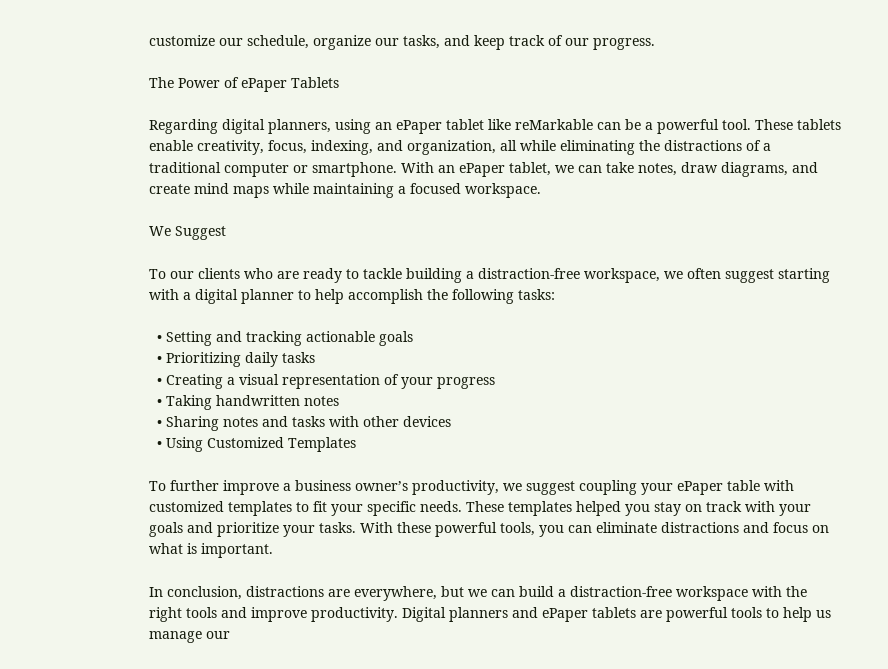customize our schedule, organize our tasks, and keep track of our progress.

The Power of ePaper Tablets

Regarding digital planners, using an ePaper tablet like reMarkable can be a powerful tool. These tablets enable creativity, focus, indexing, and organization, all while eliminating the distractions of a traditional computer or smartphone. With an ePaper tablet, we can take notes, draw diagrams, and create mind maps while maintaining a focused workspace.

We Suggest

To our clients who are ready to tackle building a distraction-free workspace, we often suggest starting with a digital planner to help accomplish the following tasks:

  • Setting and tracking actionable goals
  • Prioritizing daily tasks
  • Creating a visual representation of your progress
  • Taking handwritten notes
  • Sharing notes and tasks with other devices
  • Using Customized Templates

To further improve a business owner’s productivity, we suggest coupling your ePaper table with customized templates to fit your specific needs. These templates helped you stay on track with your goals and prioritize your tasks. With these powerful tools, you can eliminate distractions and focus on what is important.

In conclusion, distractions are everywhere, but we can build a distraction-free workspace with the right tools and improve productivity. Digital planners and ePaper tablets are powerful tools to help us manage our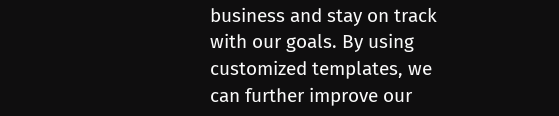business and stay on track with our goals. By using customized templates, we can further improve our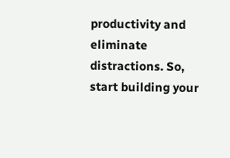productivity and eliminate distractions. So, start building your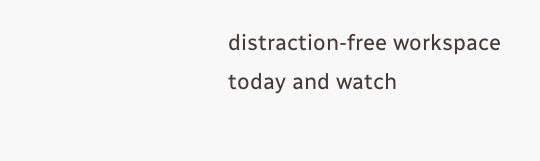distraction-free workspace today and watch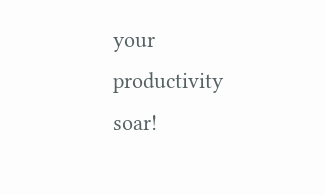your productivity soar!